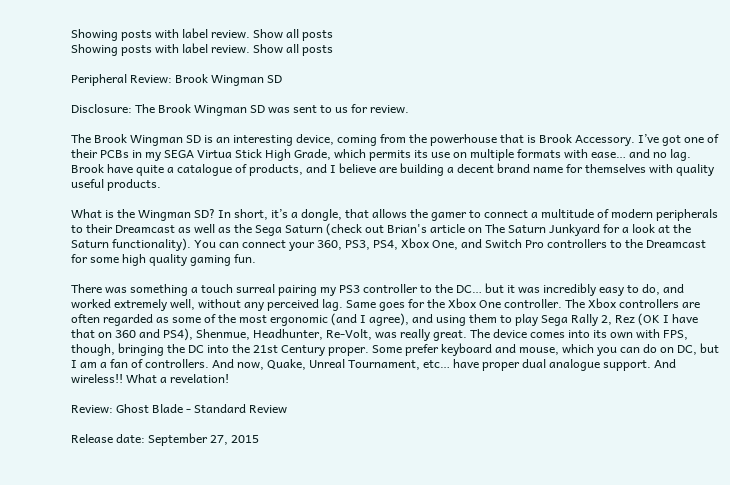Showing posts with label review. Show all posts
Showing posts with label review. Show all posts

Peripheral Review: Brook Wingman SD

Disclosure: The Brook Wingman SD was sent to us for review.

The Brook Wingman SD is an interesting device, coming from the powerhouse that is Brook Accessory. I’ve got one of their PCBs in my SEGA Virtua Stick High Grade, which permits its use on multiple formats with ease… and no lag. Brook have quite a catalogue of products, and I believe are building a decent brand name for themselves with quality useful products.

What is the Wingman SD? In short, it’s a dongle, that allows the gamer to connect a multitude of modern peripherals to their Dreamcast as well as the Sega Saturn (check out Brian's article on The Saturn Junkyard for a look at the Saturn functionality). You can connect your 360, PS3, PS4, Xbox One, and Switch Pro controllers to the Dreamcast for some high quality gaming fun.

There was something a touch surreal pairing my PS3 controller to the DC… but it was incredibly easy to do, and worked extremely well, without any perceived lag. Same goes for the Xbox One controller. The Xbox controllers are often regarded as some of the most ergonomic (and I agree), and using them to play Sega Rally 2, Rez (OK I have that on 360 and PS4), Shenmue, Headhunter, Re-Volt, was really great. The device comes into its own with FPS, though, bringing the DC into the 21st Century proper. Some prefer keyboard and mouse, which you can do on DC, but I am a fan of controllers. And now, Quake, Unreal Tournament, etc… have proper dual analogue support. And wireless!! What a revelation!

Review: Ghost Blade - Standard Review

Release date: September 27, 2015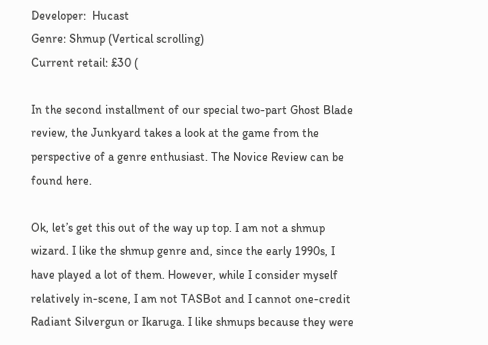Developer:  Hucast
Genre: Shmup (Vertical scrolling)
Current retail: £30 (

In the second installment of our special two-part Ghost Blade review, the Junkyard takes a look at the game from the perspective of a genre enthusiast. The Novice Review can be found here.

Ok, let’s get this out of the way up top. I am not a shmup wizard. I like the shmup genre and, since the early 1990s, I have played a lot of them. However, while I consider myself relatively in-scene, I am not TASBot and I cannot one-credit Radiant Silvergun or Ikaruga. I like shmups because they were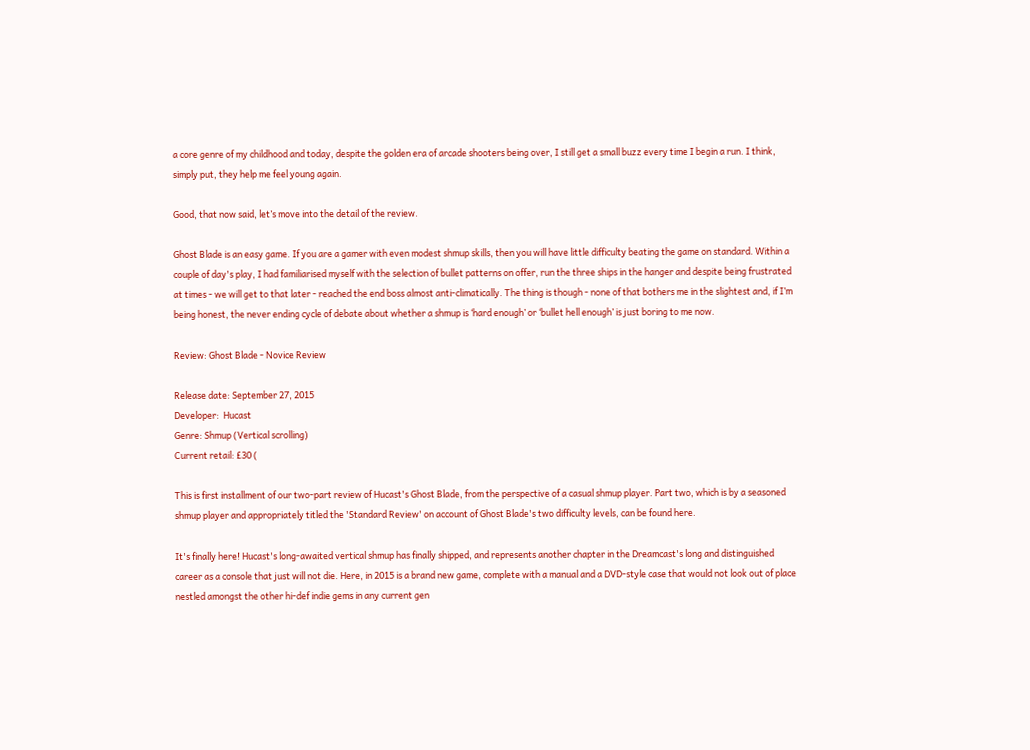a core genre of my childhood and today, despite the golden era of arcade shooters being over, I still get a small buzz every time I begin a run. I think, simply put, they help me feel young again.

Good, that now said, let’s move into the detail of the review.

Ghost Blade is an easy game. If you are a gamer with even modest shmup skills, then you will have little difficulty beating the game on standard. Within a couple of day's play, I had familiarised myself with the selection of bullet patterns on offer, run the three ships in the hanger and despite being frustrated at times - we will get to that later - reached the end boss almost anti-climatically. The thing is though - none of that bothers me in the slightest and, if I’m being honest, the never ending cycle of debate about whether a shmup is ‘hard enough’ or ‘bullet hell enough’ is just boring to me now.

Review: Ghost Blade - Novice Review

Release date: September 27, 2015
Developer:  Hucast
Genre: Shmup (Vertical scrolling)
Current retail: £30 (

This is first installment of our two-part review of Hucast's Ghost Blade, from the perspective of a casual shmup player. Part two, which is by a seasoned shmup player and appropriately titled the 'Standard Review' on account of Ghost Blade's two difficulty levels, can be found here.

It's finally here! Hucast's long-awaited vertical shmup has finally shipped, and represents another chapter in the Dreamcast's long and distinguished career as a console that just will not die. Here, in 2015 is a brand new game, complete with a manual and a DVD-style case that would not look out of place nestled amongst the other hi-def indie gems in any current gen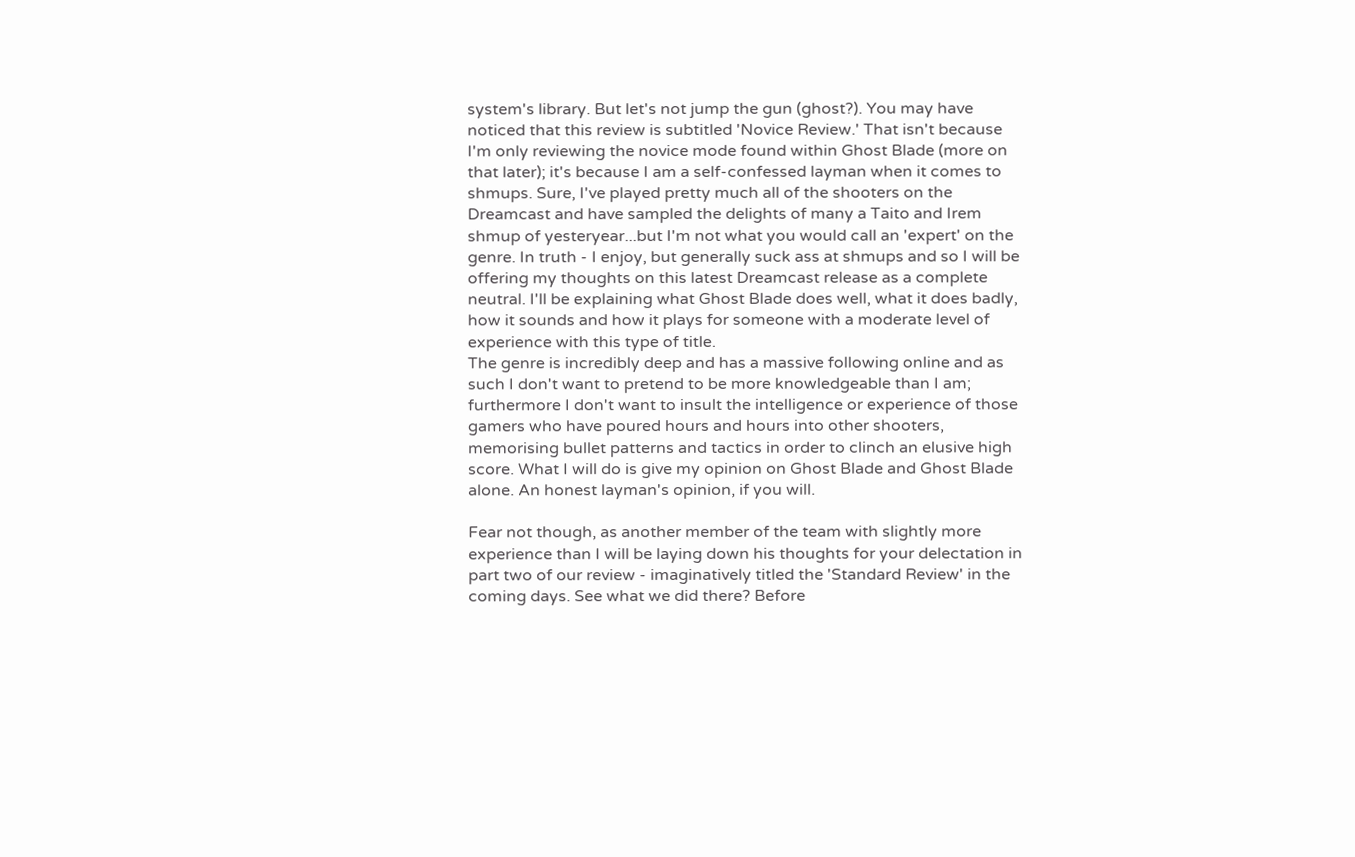system's library. But let's not jump the gun (ghost?). You may have noticed that this review is subtitled 'Novice Review.' That isn't because I'm only reviewing the novice mode found within Ghost Blade (more on that later); it's because I am a self-confessed layman when it comes to shmups. Sure, I've played pretty much all of the shooters on the Dreamcast and have sampled the delights of many a Taito and Irem shmup of yesteryear...but I'm not what you would call an 'expert' on the genre. In truth - I enjoy, but generally suck ass at shmups and so I will be offering my thoughts on this latest Dreamcast release as a complete neutral. I'll be explaining what Ghost Blade does well, what it does badly, how it sounds and how it plays for someone with a moderate level of experience with this type of title.
The genre is incredibly deep and has a massive following online and as such I don't want to pretend to be more knowledgeable than I am; furthermore I don't want to insult the intelligence or experience of those gamers who have poured hours and hours into other shooters, memorising bullet patterns and tactics in order to clinch an elusive high score. What I will do is give my opinion on Ghost Blade and Ghost Blade alone. An honest layman's opinion, if you will.

Fear not though, as another member of the team with slightly more experience than I will be laying down his thoughts for your delectation in part two of our review - imaginatively titled the 'Standard Review' in the coming days. See what we did there? Before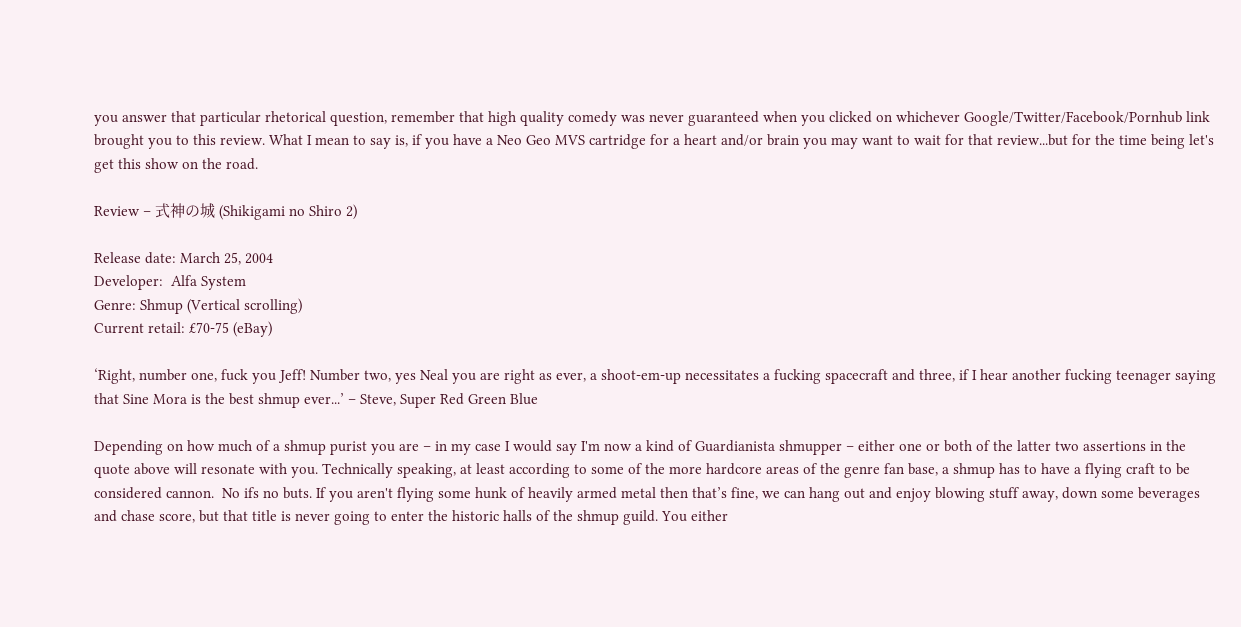you answer that particular rhetorical question, remember that high quality comedy was never guaranteed when you clicked on whichever Google/Twitter/Facebook/Pornhub link brought you to this review. What I mean to say is, if you have a Neo Geo MVS cartridge for a heart and/or brain you may want to wait for that review...but for the time being let's get this show on the road.

Review – 式神の城 (Shikigami no Shiro 2)

Release date: March 25, 2004
Developer:  Alfa System
Genre: Shmup (Vertical scrolling)
Current retail: £70-75 (eBay)

‘Right, number one, fuck you Jeff! Number two, yes Neal you are right as ever, a shoot-em-up necessitates a fucking spacecraft and three, if I hear another fucking teenager saying that Sine Mora is the best shmup ever...’ – Steve, Super Red Green Blue

Depending on how much of a shmup purist you are – in my case I would say I'm now a kind of Guardianista shmupper – either one or both of the latter two assertions in the quote above will resonate with you. Technically speaking, at least according to some of the more hardcore areas of the genre fan base, a shmup has to have a flying craft to be considered cannon.  No ifs no buts. If you aren't flying some hunk of heavily armed metal then that’s fine, we can hang out and enjoy blowing stuff away, down some beverages and chase score, but that title is never going to enter the historic halls of the shmup guild. You either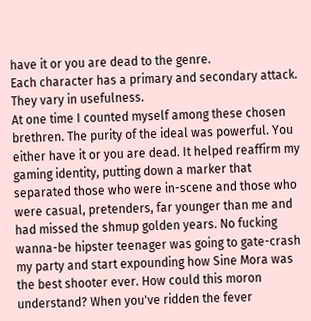have it or you are dead to the genre.
Each character has a primary and secondary attack. They vary in usefulness.
At one time I counted myself among these chosen brethren. The purity of the ideal was powerful. You either have it or you are dead. It helped reaffirm my gaming identity, putting down a marker that separated those who were in-scene and those who were casual, pretenders, far younger than me and had missed the shmup golden years. No fucking wanna-be hipster teenager was going to gate-crash my party and start expounding how Sine Mora was the best shooter ever. How could this moron understand? When you've ridden the fever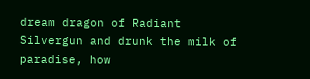dream dragon of Radiant Silvergun and drunk the milk of paradise, how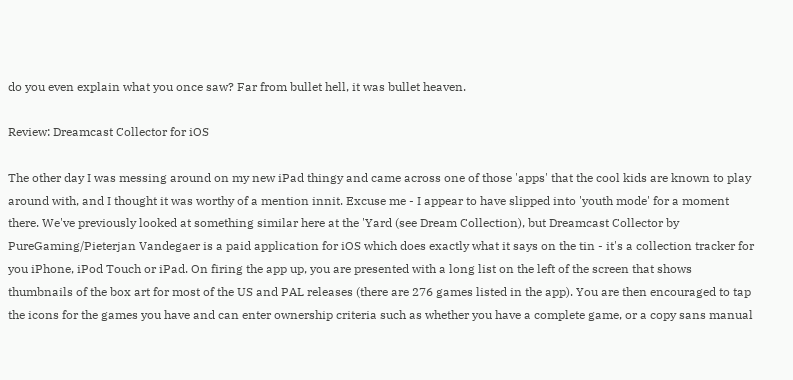do you even explain what you once saw? Far from bullet hell, it was bullet heaven.

Review: Dreamcast Collector for iOS

The other day I was messing around on my new iPad thingy and came across one of those 'apps' that the cool kids are known to play around with, and I thought it was worthy of a mention innit. Excuse me - I appear to have slipped into 'youth mode' for a moment there. We've previously looked at something similar here at the 'Yard (see Dream Collection), but Dreamcast Collector by PureGaming/Pieterjan Vandegaer is a paid application for iOS which does exactly what it says on the tin - it's a collection tracker for you iPhone, iPod Touch or iPad. On firing the app up, you are presented with a long list on the left of the screen that shows thumbnails of the box art for most of the US and PAL releases (there are 276 games listed in the app). You are then encouraged to tap the icons for the games you have and can enter ownership criteria such as whether you have a complete game, or a copy sans manual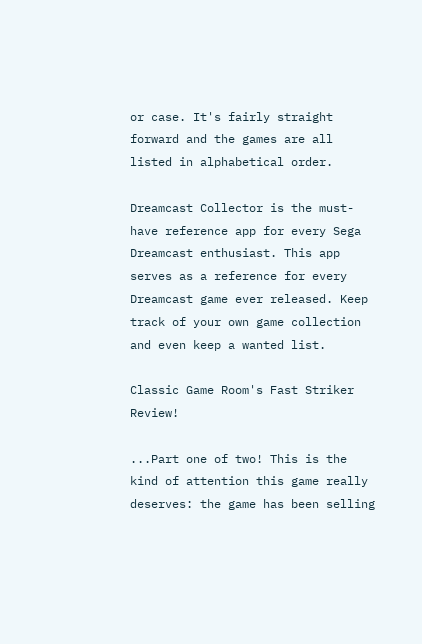or case. It's fairly straight forward and the games are all listed in alphabetical order.

Dreamcast Collector is the must-have reference app for every Sega Dreamcast enthusiast. This app serves as a reference for every Dreamcast game ever released. Keep track of your own game collection and even keep a wanted list.

Classic Game Room's Fast Striker Review!

...Part one of two! This is the kind of attention this game really deserves: the game has been selling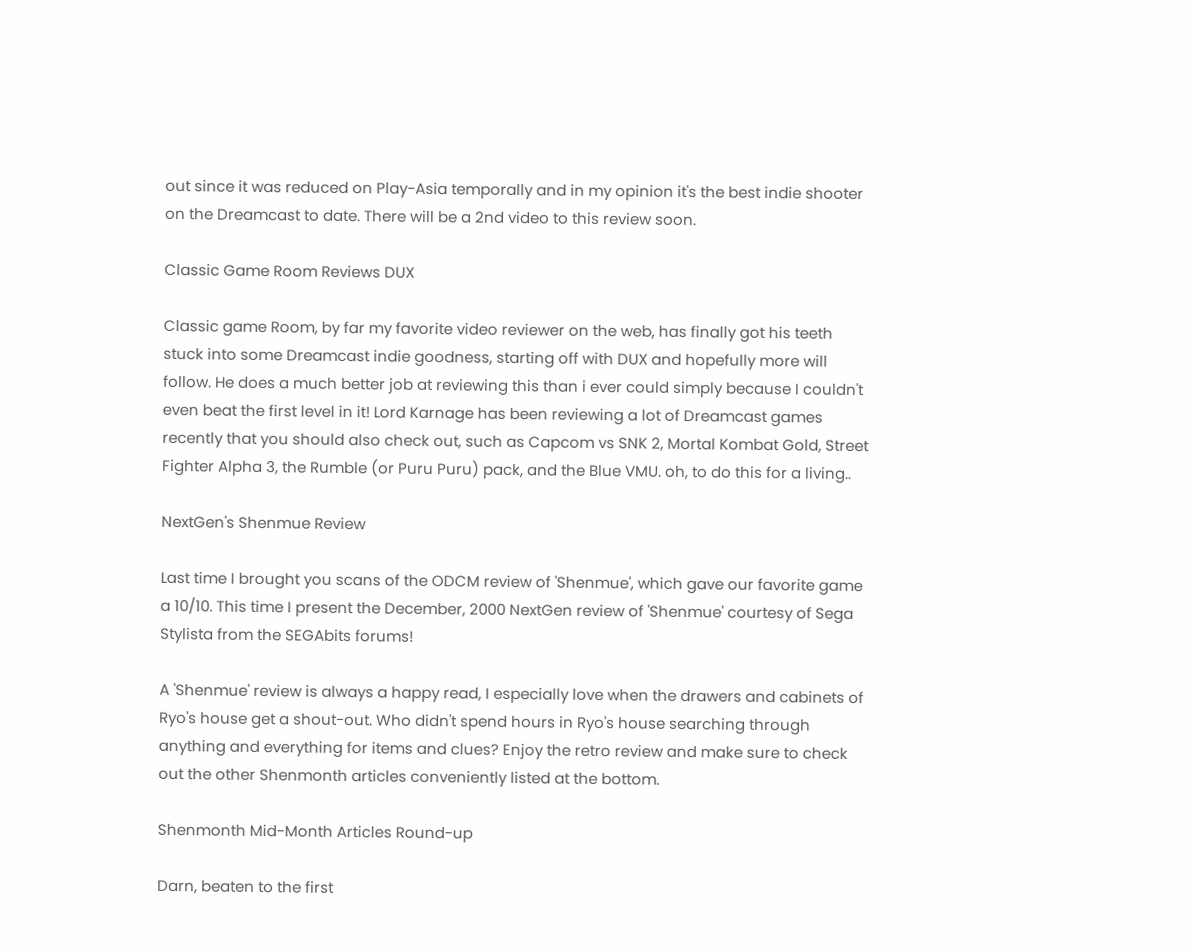out since it was reduced on Play-Asia temporally and in my opinion it's the best indie shooter on the Dreamcast to date. There will be a 2nd video to this review soon.

Classic Game Room Reviews DUX

Classic game Room, by far my favorite video reviewer on the web, has finally got his teeth stuck into some Dreamcast indie goodness, starting off with DUX and hopefully more will follow. He does a much better job at reviewing this than i ever could simply because I couldn't even beat the first level in it! Lord Karnage has been reviewing a lot of Dreamcast games recently that you should also check out, such as Capcom vs SNK 2, Mortal Kombat Gold, Street Fighter Alpha 3, the Rumble (or Puru Puru) pack, and the Blue VMU. oh, to do this for a living..

NextGen's Shenmue Review

Last time I brought you scans of the ODCM review of 'Shenmue', which gave our favorite game a 10/10. This time I present the December, 2000 NextGen review of 'Shenmue' courtesy of Sega Stylista from the SEGAbits forums!

A 'Shenmue' review is always a happy read, I especially love when the drawers and cabinets of Ryo's house get a shout-out. Who didn't spend hours in Ryo's house searching through anything and everything for items and clues? Enjoy the retro review and make sure to check out the other Shenmonth articles conveniently listed at the bottom.

Shenmonth Mid-Month Articles Round-up

Darn, beaten to the first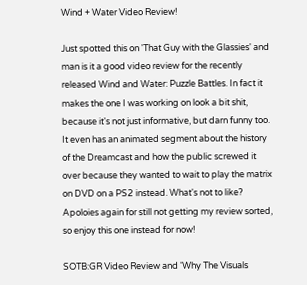Wind + Water Video Review!

Just spotted this on 'That Guy with the Glassies' and man is it a good video review for the recently released Wind and Water: Puzzle Battles. In fact it makes the one I was working on look a bit shit, because it's not just informative, but darn funny too. It even has an animated segment about the history of the Dreamcast and how the public screwed it over because they wanted to wait to play the matrix on DVD on a PS2 instead. What's not to like? Apoloies again for still not getting my review sorted, so enjoy this one instead for now!

SOTB:GR Video Review and 'Why The Visuals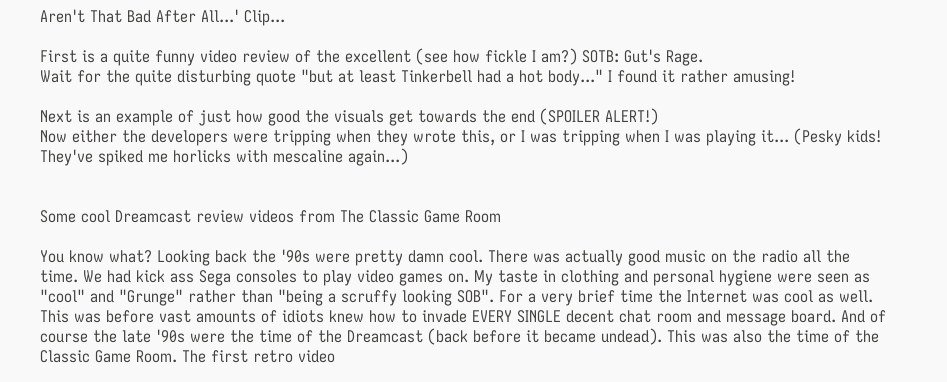Aren't That Bad After All...' Clip...

First is a quite funny video review of the excellent (see how fickle I am?) SOTB: Gut's Rage.
Wait for the quite disturbing quote "but at least Tinkerbell had a hot body..." I found it rather amusing!

Next is an example of just how good the visuals get towards the end (SPOILER ALERT!)
Now either the developers were tripping when they wrote this, or I was tripping when I was playing it... (Pesky kids! They've spiked me horlicks with mescaline again...)


Some cool Dreamcast review videos from The Classic Game Room

You know what? Looking back the '90s were pretty damn cool. There was actually good music on the radio all the time. We had kick ass Sega consoles to play video games on. My taste in clothing and personal hygiene were seen as "cool" and "Grunge" rather than "being a scruffy looking SOB". For a very brief time the Internet was cool as well. This was before vast amounts of idiots knew how to invade EVERY SINGLE decent chat room and message board. And of course the late '90s were the time of the Dreamcast (back before it became undead). This was also the time of the Classic Game Room. The first retro video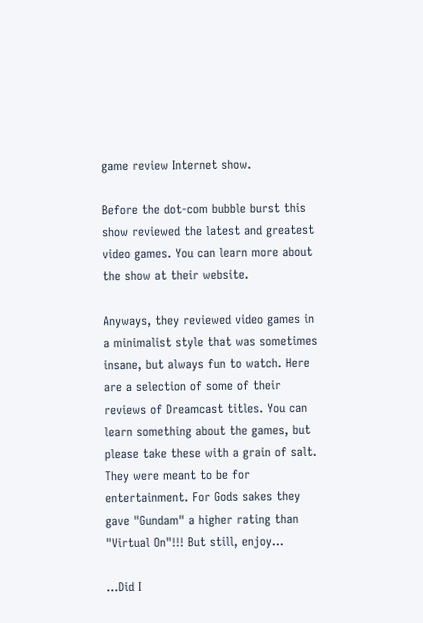game review Internet show.

Before the dot-com bubble burst this show reviewed the latest and greatest video games. You can learn more about the show at their website.

Anyways, they reviewed video games in a minimalist style that was sometimes insane, but always fun to watch. Here are a selection of some of their reviews of Dreamcast titles. You can learn something about the games, but please take these with a grain of salt. They were meant to be for entertainment. For Gods sakes they gave "Gundam" a higher rating than "Virtual On"!!! But still, enjoy...

...Did I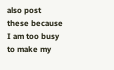also post these because I am too busy to make my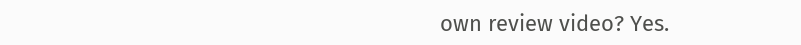own review video? Yes.